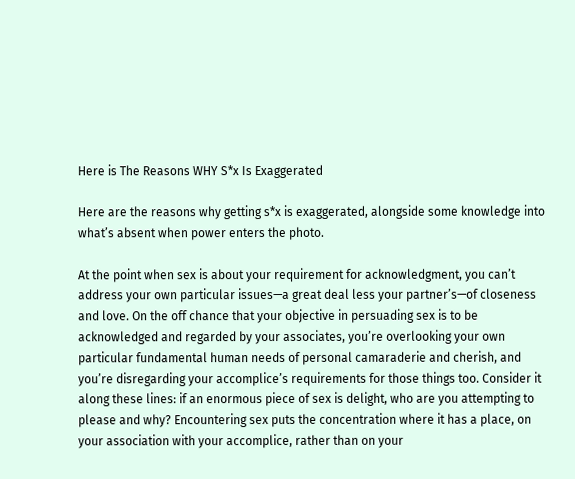Here is The Reasons WHY S*x Is Exaggerated

Here are the reasons why getting s*x is exaggerated, alongside some knowledge into what’s absent when power enters the photo.

At the point when sex is about your requirement for acknowledgment, you can’t address your own particular issues—a great deal less your partner’s—of closeness and love. On the off chance that your objective in persuading sex is to be acknowledged and regarded by your associates, you’re overlooking your own particular fundamental human needs of personal camaraderie and cherish, and you’re disregarding your accomplice’s requirements for those things too. Consider it along these lines: if an enormous piece of sex is delight, who are you attempting to please and why? Encountering sex puts the concentration where it has a place, on your association with your accomplice, rather than on your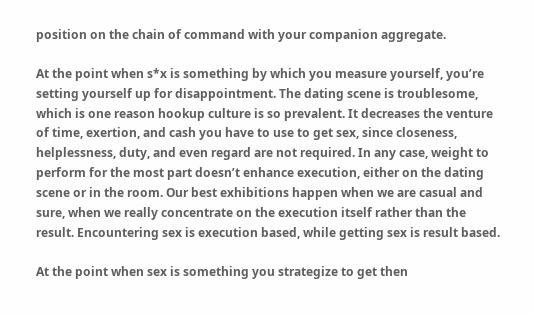position on the chain of command with your companion aggregate.

At the point when s*x is something by which you measure yourself, you’re setting yourself up for disappointment. The dating scene is troublesome, which is one reason hookup culture is so prevalent. It decreases the venture of time, exertion, and cash you have to use to get sex, since closeness, helplessness, duty, and even regard are not required. In any case, weight to perform for the most part doesn’t enhance execution, either on the dating scene or in the room. Our best exhibitions happen when we are casual and sure, when we really concentrate on the execution itself rather than the result. Encountering sex is execution based, while getting sex is result based.

At the point when sex is something you strategize to get then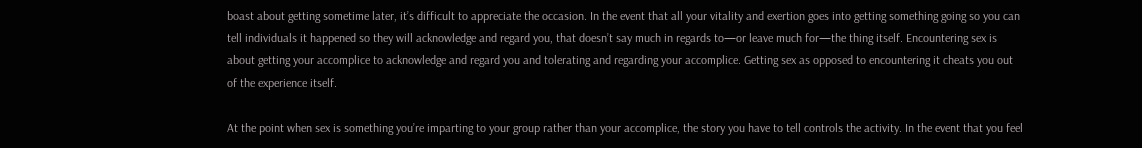boast about getting sometime later, it’s difficult to appreciate the occasion. In the event that all your vitality and exertion goes into getting something going so you can tell individuals it happened so they will acknowledge and regard you, that doesn’t say much in regards to—or leave much for—the thing itself. Encountering sex is about getting your accomplice to acknowledge and regard you and tolerating and regarding your accomplice. Getting sex as opposed to encountering it cheats you out of the experience itself.

At the point when sex is something you’re imparting to your group rather than your accomplice, the story you have to tell controls the activity. In the event that you feel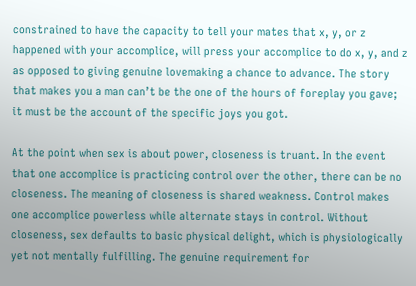constrained to have the capacity to tell your mates that x, y, or z happened with your accomplice, will press your accomplice to do x, y, and z as opposed to giving genuine lovemaking a chance to advance. The story that makes you a man can’t be the one of the hours of foreplay you gave; it must be the account of the specific joys you got.

At the point when sex is about power, closeness is truant. In the event that one accomplice is practicing control over the other, there can be no closeness. The meaning of closeness is shared weakness. Control makes one accomplice powerless while alternate stays in control. Without closeness, sex defaults to basic physical delight, which is physiologically yet not mentally fulfilling. The genuine requirement for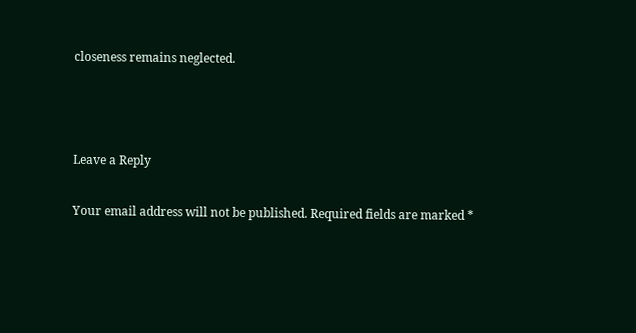closeness remains neglected.



Leave a Reply

Your email address will not be published. Required fields are marked *